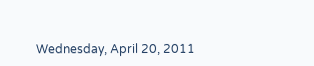Wednesday, April 20, 2011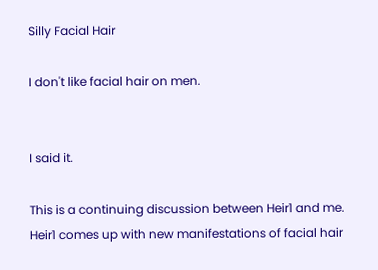Silly Facial Hair

I don't like facial hair on men.


I said it.

This is a continuing discussion between Heir1 and me. Heir1 comes up with new manifestations of facial hair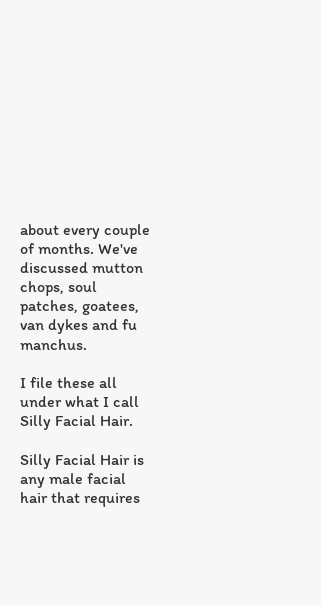about every couple of months. We've discussed mutton chops, soul patches, goatees, van dykes and fu manchus.

I file these all under what I call Silly Facial Hair.

Silly Facial Hair is any male facial hair that requires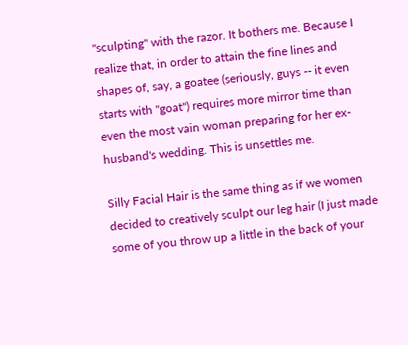"sculpting" with the razor. It bothers me. Because I realize that, in order to attain the fine lines and shapes of, say, a goatee (seriously, guys -- it even starts with "goat") requires more mirror time than even the most vain woman preparing for her ex-husband's wedding. This is unsettles me.

Silly Facial Hair is the same thing as if we women decided to creatively sculpt our leg hair (I just made some of you throw up a little in the back of your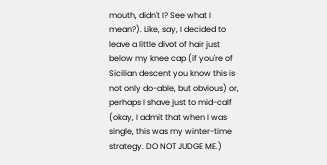mouth, didn't I? See what I mean?). Like, say, I decided to leave a little divot of hair just below my knee cap (if you're of Sicilian descent you know this is not only do-able, but obvious) or, perhaps I shave just to mid-calf (okay, I admit that when I was single, this was my winter-time strategy. DO NOT JUDGE ME.)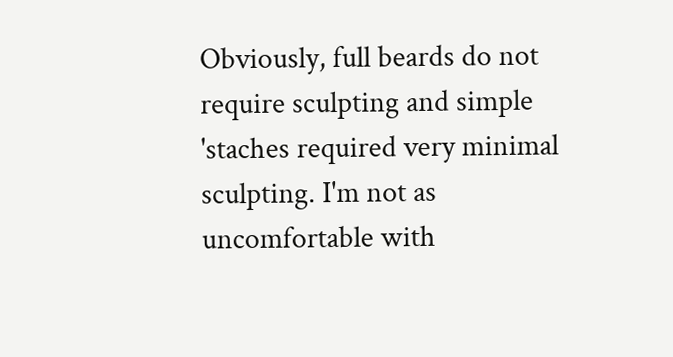Obviously, full beards do not require sculpting and simple 'staches required very minimal sculpting. I'm not as uncomfortable with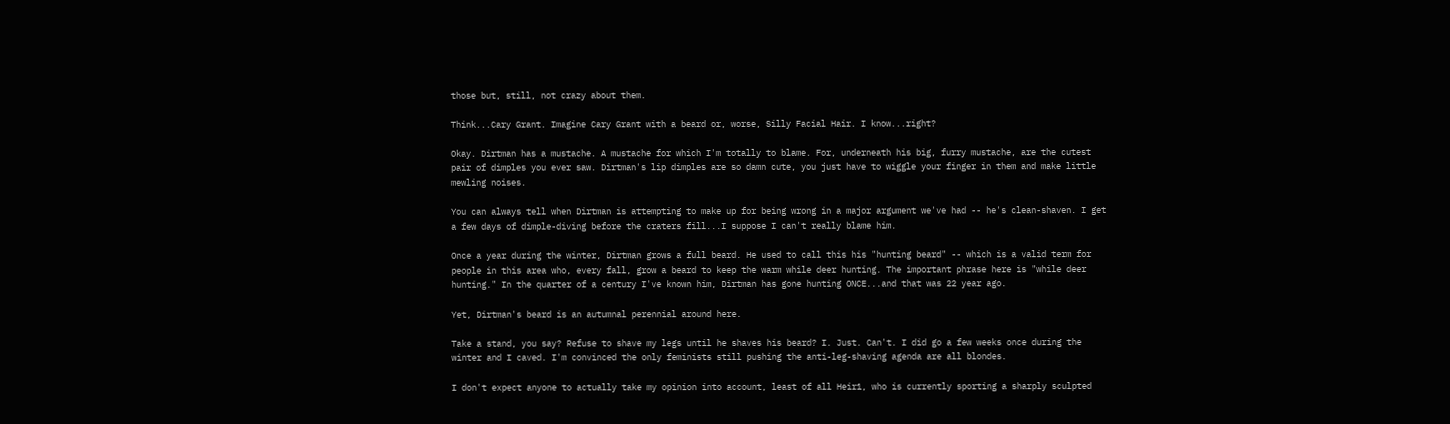those but, still, not crazy about them.

Think...Cary Grant. Imagine Cary Grant with a beard or, worse, Silly Facial Hair. I know...right?

Okay. Dirtman has a mustache. A mustache for which I'm totally to blame. For, underneath his big, furry mustache, are the cutest pair of dimples you ever saw. Dirtman's lip dimples are so damn cute, you just have to wiggle your finger in them and make little mewling noises.

You can always tell when Dirtman is attempting to make up for being wrong in a major argument we've had -- he's clean-shaven. I get a few days of dimple-diving before the craters fill...I suppose I can't really blame him.

Once a year during the winter, Dirtman grows a full beard. He used to call this his "hunting beard" -- which is a valid term for people in this area who, every fall, grow a beard to keep the warm while deer hunting. The important phrase here is "while deer hunting." In the quarter of a century I've known him, Dirtman has gone hunting ONCE...and that was 22 year ago.

Yet, Dirtman's beard is an autumnal perennial around here.

Take a stand, you say? Refuse to shave my legs until he shaves his beard? I. Just. Can't. I did go a few weeks once during the winter and I caved. I'm convinced the only feminists still pushing the anti-leg-shaving agenda are all blondes.

I don't expect anyone to actually take my opinion into account, least of all Heir1, who is currently sporting a sharply sculpted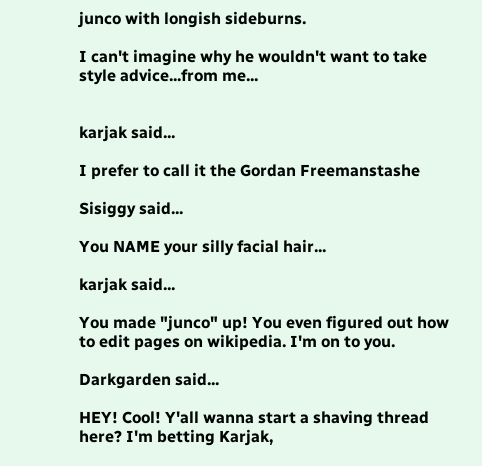junco with longish sideburns.

I can't imagine why he wouldn't want to take style advice...from me...


karjak said...

I prefer to call it the Gordan Freemanstashe

Sisiggy said...

You NAME your silly facial hair...

karjak said...

You made "junco" up! You even figured out how to edit pages on wikipedia. I'm on to you.

Darkgarden said...

HEY! Cool! Y'all wanna start a shaving thread here? I'm betting Karjak,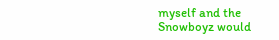myself and the Snowboyz would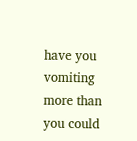have you vomiting more than you could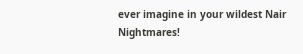ever imagine in your wildest Nair Nightmares!